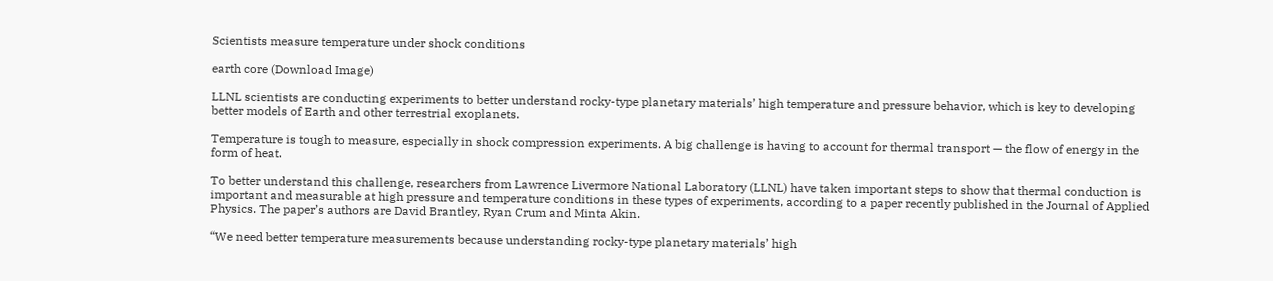Scientists measure temperature under shock conditions

earth core (Download Image)

LLNL scientists are conducting experiments to better understand rocky-type planetary materials’ high temperature and pressure behavior, which is key to developing better models of Earth and other terrestrial exoplanets.

Temperature is tough to measure, especially in shock compression experiments. A big challenge is having to account for thermal transport — the flow of energy in the form of heat.

To better understand this challenge, researchers from Lawrence Livermore National Laboratory (LLNL) have taken important steps to show that thermal conduction is important and measurable at high pressure and temperature conditions in these types of experiments, according to a paper recently published in the Journal of Applied Physics. The paper’s authors are David Brantley, Ryan Crum and Minta Akin.

“We need better temperature measurements because understanding rocky-type planetary materials’ high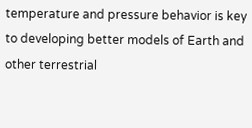temperature and pressure behavior is key to developing better models of Earth and other terrestrial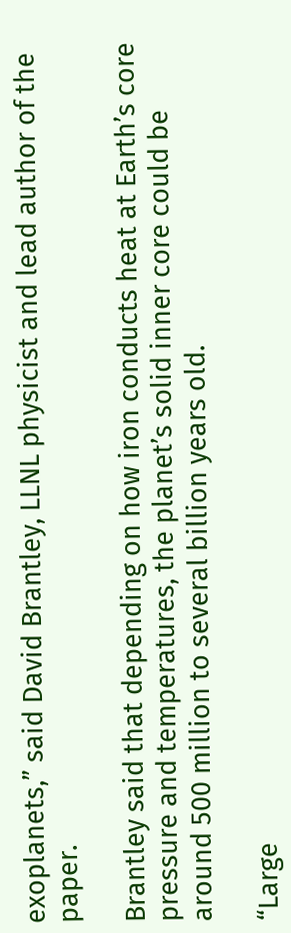exoplanets,” said David Brantley, LLNL physicist and lead author of the paper.

Brantley said that depending on how iron conducts heat at Earth’s core pressure and temperatures, the planet’s solid inner core could be around 500 million to several billion years old.

“Large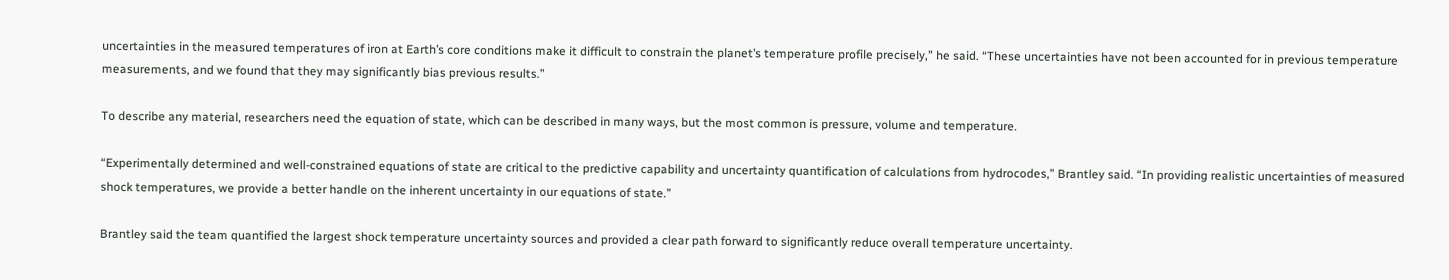uncertainties in the measured temperatures of iron at Earth’s core conditions make it difficult to constrain the planet’s temperature profile precisely,” he said. “These uncertainties have not been accounted for in previous temperature measurements, and we found that they may significantly bias previous results.”

To describe any material, researchers need the equation of state, which can be described in many ways, but the most common is pressure, volume and temperature.

“Experimentally determined and well-constrained equations of state are critical to the predictive capability and uncertainty quantification of calculations from hydrocodes,” Brantley said. “In providing realistic uncertainties of measured shock temperatures, we provide a better handle on the inherent uncertainty in our equations of state.”

Brantley said the team quantified the largest shock temperature uncertainty sources and provided a clear path forward to significantly reduce overall temperature uncertainty.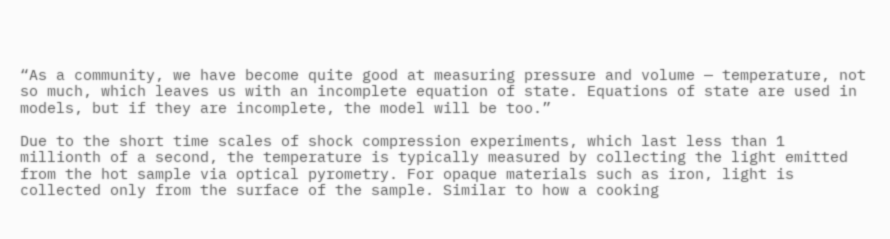“As a community, we have become quite good at measuring pressure and volume — temperature, not so much, which leaves us with an incomplete equation of state. Equations of state are used in models, but if they are incomplete, the model will be too.”

Due to the short time scales of shock compression experiments, which last less than 1 millionth of a second, the temperature is typically measured by collecting the light emitted from the hot sample via optical pyrometry. For opaque materials such as iron, light is collected only from the surface of the sample. Similar to how a cooking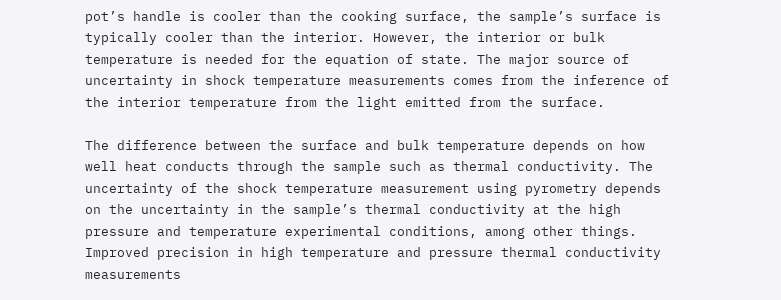pot’s handle is cooler than the cooking surface, the sample’s surface is typically cooler than the interior. However, the interior or bulk temperature is needed for the equation of state. The major source of uncertainty in shock temperature measurements comes from the inference of the interior temperature from the light emitted from the surface.

The difference between the surface and bulk temperature depends on how well heat conducts through the sample such as thermal conductivity. The uncertainty of the shock temperature measurement using pyrometry depends on the uncertainty in the sample’s thermal conductivity at the high pressure and temperature experimental conditions, among other things. Improved precision in high temperature and pressure thermal conductivity measurements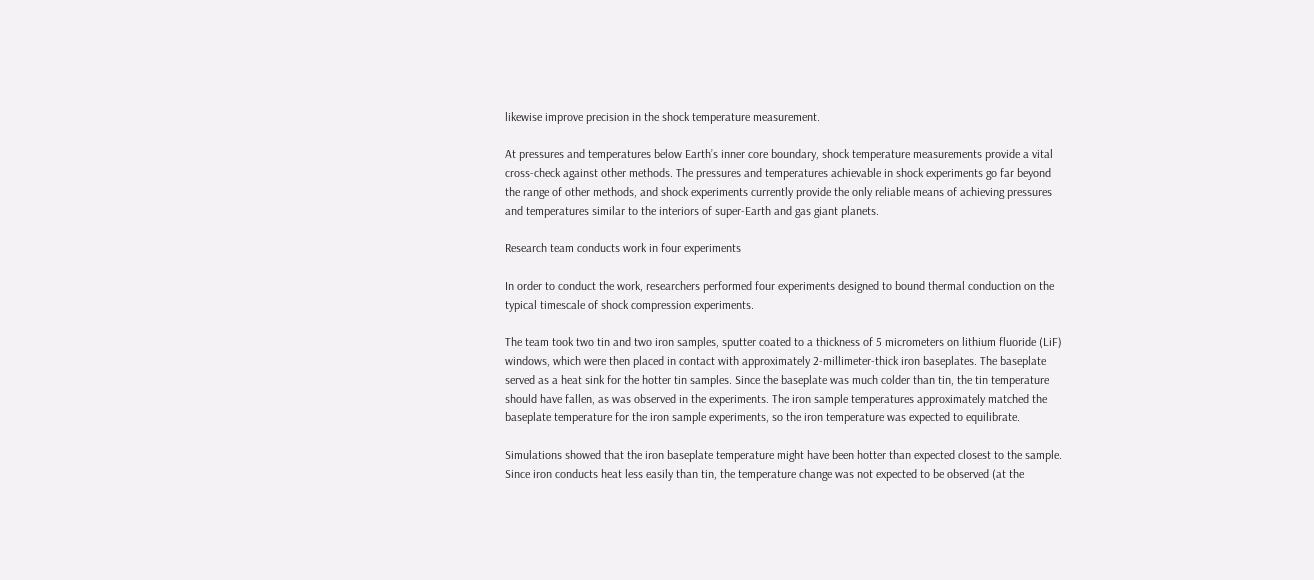likewise improve precision in the shock temperature measurement.

At pressures and temperatures below Earth’s inner core boundary, shock temperature measurements provide a vital cross-check against other methods. The pressures and temperatures achievable in shock experiments go far beyond the range of other methods, and shock experiments currently provide the only reliable means of achieving pressures and temperatures similar to the interiors of super-Earth and gas giant planets.

Research team conducts work in four experiments

In order to conduct the work, researchers performed four experiments designed to bound thermal conduction on the typical timescale of shock compression experiments.

The team took two tin and two iron samples, sputter coated to a thickness of 5 micrometers on lithium fluoride (LiF) windows, which were then placed in contact with approximately 2-millimeter-thick iron baseplates. The baseplate served as a heat sink for the hotter tin samples. Since the baseplate was much colder than tin, the tin temperature should have fallen, as was observed in the experiments. The iron sample temperatures approximately matched the baseplate temperature for the iron sample experiments, so the iron temperature was expected to equilibrate.

Simulations showed that the iron baseplate temperature might have been hotter than expected closest to the sample. Since iron conducts heat less easily than tin, the temperature change was not expected to be observed (at the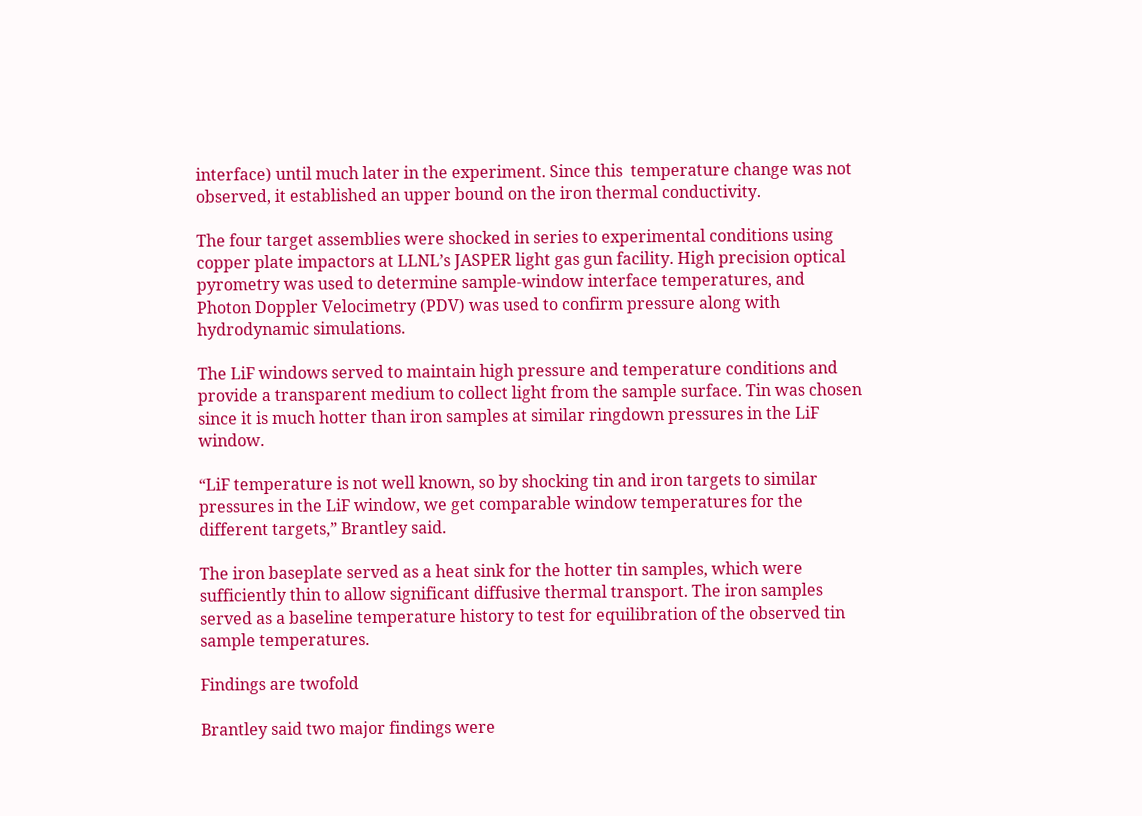interface) until much later in the experiment. Since this  temperature change was not observed, it established an upper bound on the iron thermal conductivity.

The four target assemblies were shocked in series to experimental conditions using copper plate impactors at LLNL’s JASPER light gas gun facility. High precision optical pyrometry was used to determine sample-window interface temperatures, and Photon Doppler Velocimetry (PDV) was used to confirm pressure along with hydrodynamic simulations.

The LiF windows served to maintain high pressure and temperature conditions and provide a transparent medium to collect light from the sample surface. Tin was chosen since it is much hotter than iron samples at similar ringdown pressures in the LiF window.

“LiF temperature is not well known, so by shocking tin and iron targets to similar pressures in the LiF window, we get comparable window temperatures for the different targets,” Brantley said.

The iron baseplate served as a heat sink for the hotter tin samples, which were sufficiently thin to allow significant diffusive thermal transport. The iron samples served as a baseline temperature history to test for equilibration of the observed tin sample temperatures.

Findings are twofold

Brantley said two major findings were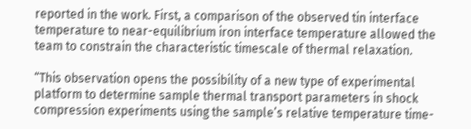reported in the work. First, a comparison of the observed tin interface temperature to near-equilibrium iron interface temperature allowed the team to constrain the characteristic timescale of thermal relaxation.

“This observation opens the possibility of a new type of experimental platform to determine sample thermal transport parameters in shock compression experiments using the sample’s relative temperature time-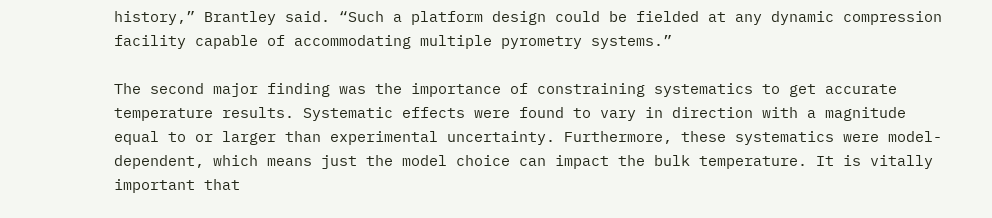history,” Brantley said. “Such a platform design could be fielded at any dynamic compression facility capable of accommodating multiple pyrometry systems.”

The second major finding was the importance of constraining systematics to get accurate temperature results. Systematic effects were found to vary in direction with a magnitude equal to or larger than experimental uncertainty. Furthermore, these systematics were model-dependent, which means just the model choice can impact the bulk temperature. It is vitally important that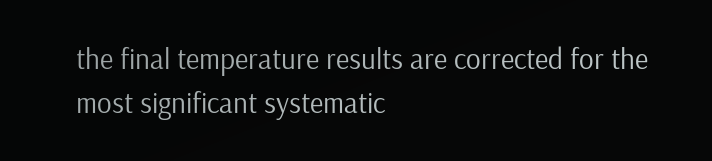the final temperature results are corrected for the most significant systematic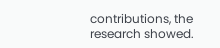contributions, the research showed.